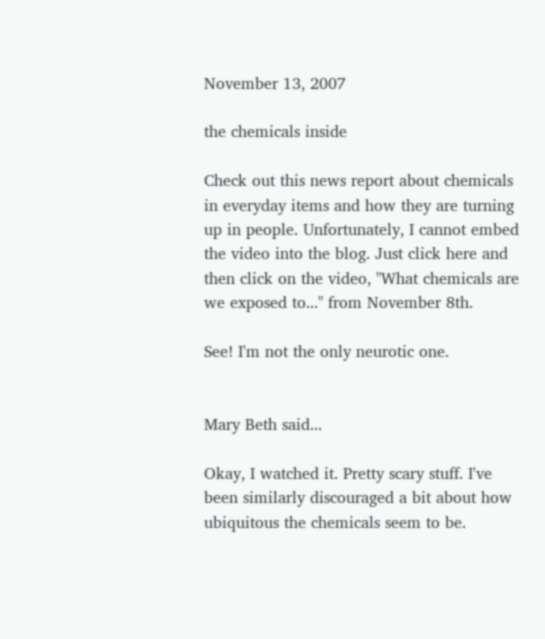November 13, 2007

the chemicals inside

Check out this news report about chemicals in everyday items and how they are turning up in people. Unfortunately, I cannot embed the video into the blog. Just click here and then click on the video, "What chemicals are we exposed to..." from November 8th.

See! I'm not the only neurotic one.


Mary Beth said...

Okay, I watched it. Pretty scary stuff. I've been similarly discouraged a bit about how ubiquitous the chemicals seem to be.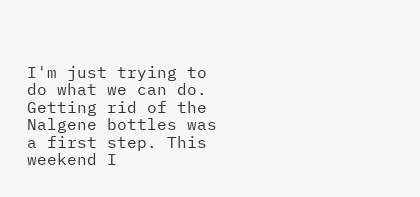I'm just trying to do what we can do. Getting rid of the Nalgene bottles was a first step. This weekend I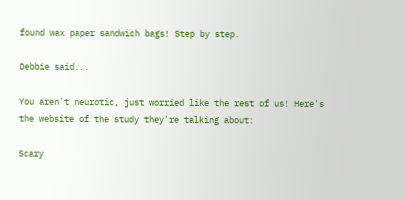found wax paper sandwich bags! Step by step.

Debbie said...

You aren't neurotic, just worried like the rest of us! Here's the website of the study they're talking about:

Scary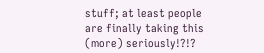stuff; at least people are finally taking this (more) seriously!?!?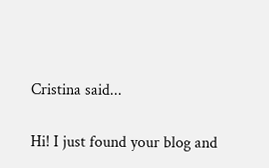Cristina said...

Hi! I just found your blog and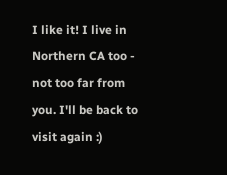I like it! I live in Northern CA too - not too far from you. I'll be back to visit again :)